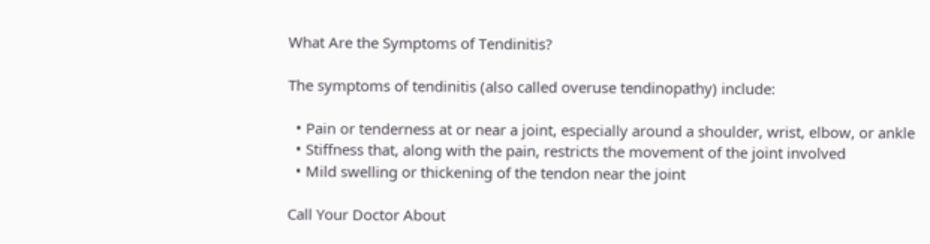What Are the Symptoms of Tendinitis?

The symptoms of tendinitis (also called overuse tendinopathy) include:

  • Pain or tenderness at or near a joint, especially around a shoulder, wrist, elbow, or ankle
  • Stiffness that, along with the pain, restricts the movement of the joint involved
  • Mild swelling or thickening of the tendon near the joint

Call Your Doctor About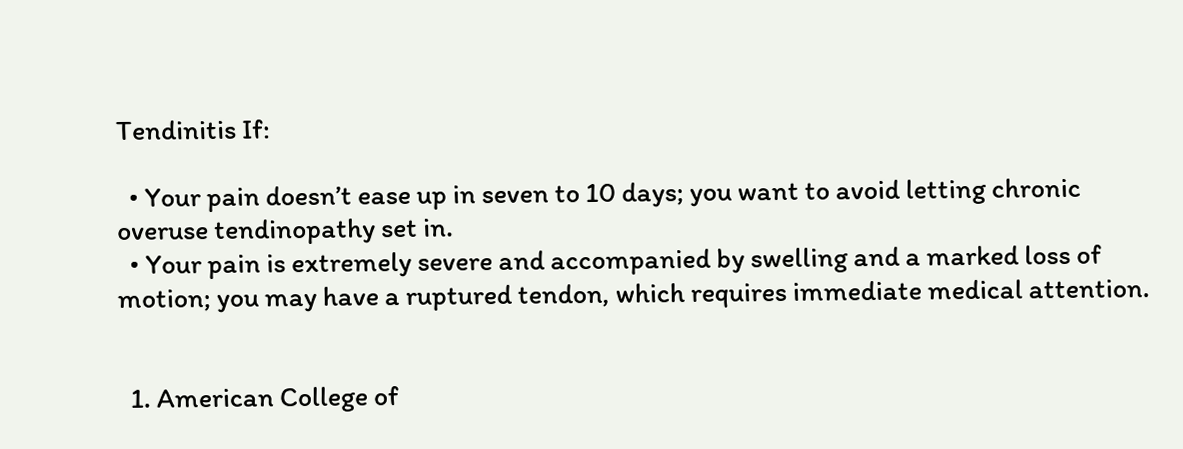Tendinitis If:

  • Your pain doesn’t ease up in seven to 10 days; you want to avoid letting chronic overuse tendinopathy set in.
  • Your pain is extremely severe and accompanied by swelling and a marked loss of motion; you may have a ruptured tendon, which requires immediate medical attention.


  1. American College of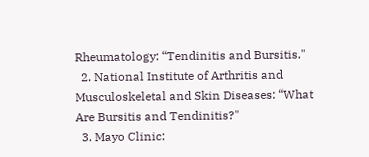Rheumatology: “Tendinitis and Bursitis."
  2. National Institute of Arthritis and Musculoskeletal and Skin Diseases: “What Are Bursitis and Tendinitis?"
  3. Mayo Clinic: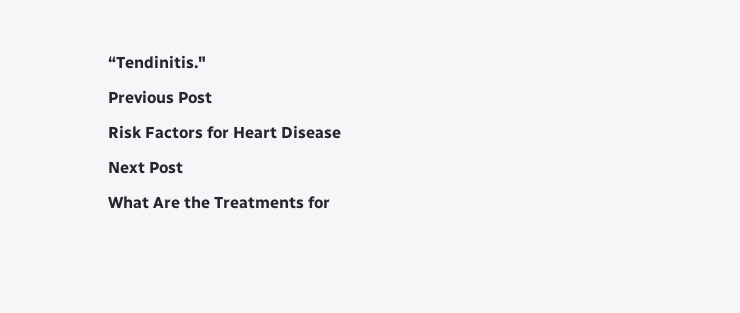“Tendinitis."

Previous Post

Risk Factors for Heart Disease

Next Post

What Are the Treatments for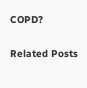COPD?

Related Posts